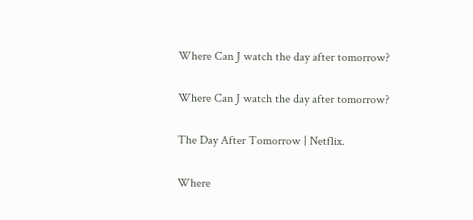Where Can J watch the day after tomorrow?

Where Can J watch the day after tomorrow?

The Day After Tomorrow | Netflix.

Where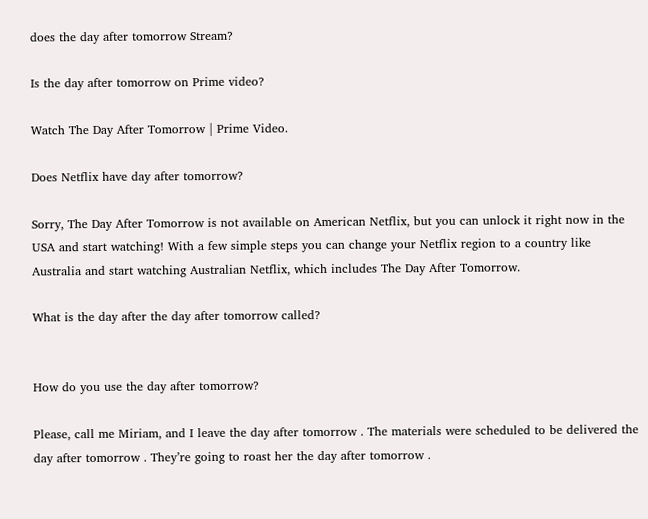does the day after tomorrow Stream?

Is the day after tomorrow on Prime video?

Watch The Day After Tomorrow | Prime Video.

Does Netflix have day after tomorrow?

Sorry, The Day After Tomorrow is not available on American Netflix, but you can unlock it right now in the USA and start watching! With a few simple steps you can change your Netflix region to a country like Australia and start watching Australian Netflix, which includes The Day After Tomorrow.

What is the day after the day after tomorrow called?


How do you use the day after tomorrow?

Please, call me Miriam, and I leave the day after tomorrow . The materials were scheduled to be delivered the day after tomorrow . They’re going to roast her the day after tomorrow .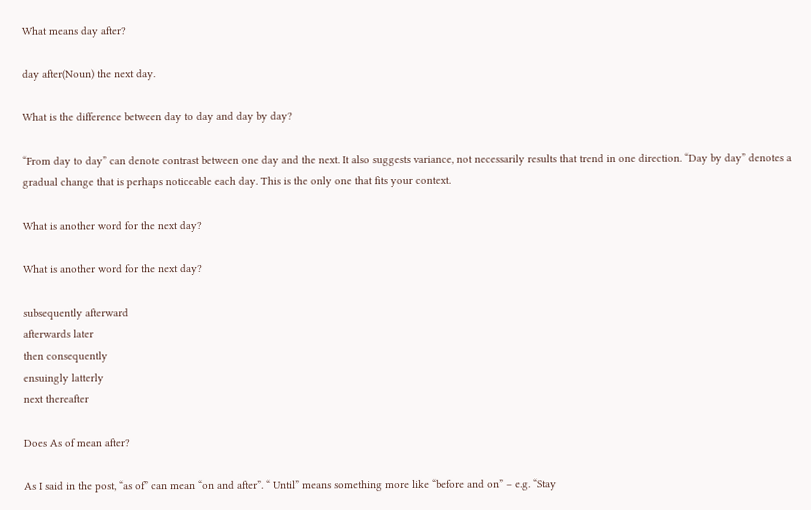What means day after?

day after(Noun) the next day.

What is the difference between day to day and day by day?

“From day to day” can denote contrast between one day and the next. It also suggests variance, not necessarily results that trend in one direction. “Day by day” denotes a gradual change that is perhaps noticeable each day. This is the only one that fits your context.

What is another word for the next day?

What is another word for the next day?

subsequently afterward
afterwards later
then consequently
ensuingly latterly
next thereafter

Does As of mean after?

As I said in the post, “as of” can mean “on and after”. “ Until” means something more like “before and on” – e.g. “Stay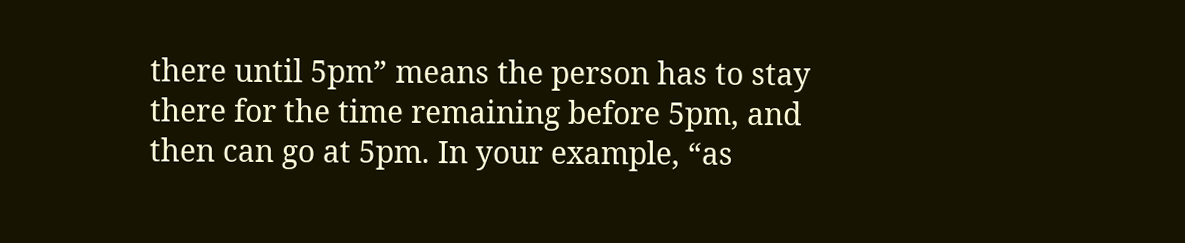there until 5pm” means the person has to stay there for the time remaining before 5pm, and then can go at 5pm. In your example, “as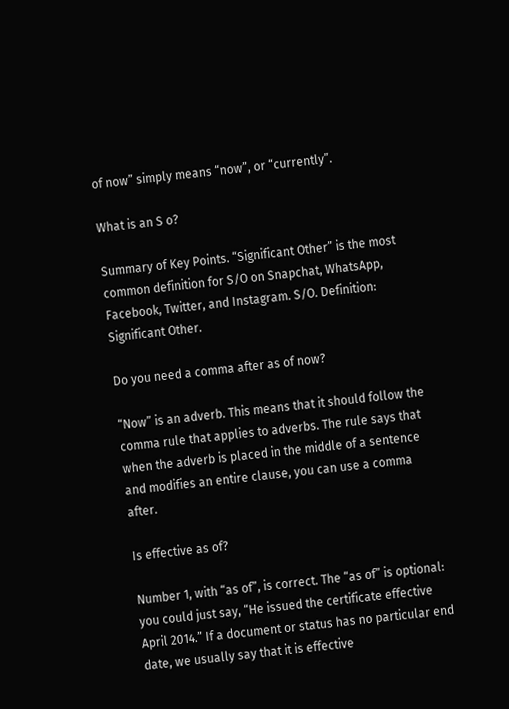of now” simply means “now”, or “currently”.

What is an S o?

Summary of Key Points. “Significant Other” is the most common definition for S/O on Snapchat, WhatsApp, Facebook, Twitter, and Instagram. S/O. Definition: Significant Other.

Do you need a comma after as of now?

“Now” is an adverb. This means that it should follow the comma rule that applies to adverbs. The rule says that when the adverb is placed in the middle of a sentence and modifies an entire clause, you can use a comma after.

Is effective as of?

Number 1, with “as of”, is correct. The “as of” is optional: you could just say, “He issued the certificate effective April 2014.” If a document or status has no particular end date, we usually say that it is effective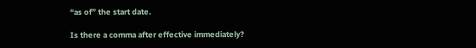“as of” the start date.

Is there a comma after effective immediately?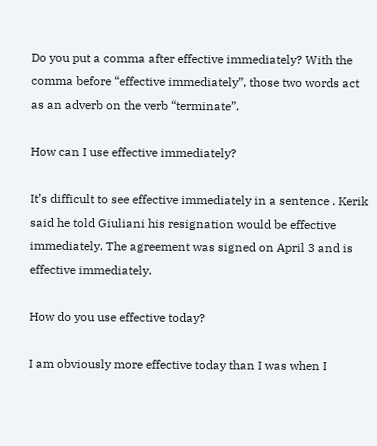Do you put a comma after effective immediately? With the comma before “effective immediately”, those two words act as an adverb on the verb “terminate”.

How can I use effective immediately?

It’s difficult to see effective immediately in a sentence . Kerik said he told Giuliani his resignation would be effective immediately. The agreement was signed on April 3 and is effective immediately.

How do you use effective today?

I am obviously more effective today than I was when I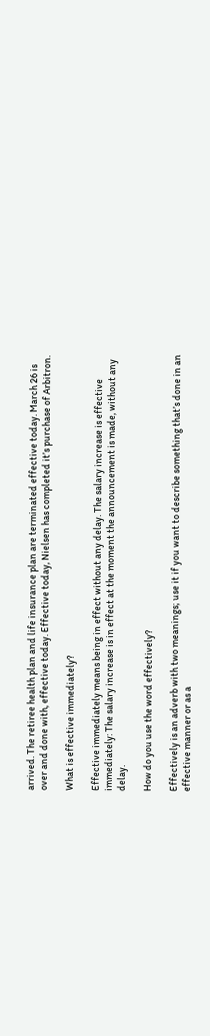arrived. The retiree health plan and life insurance plan are terminated effective today. March 26 is over and done with, effective today. Effective today, Nielsen has completed it’s purchase of Arbitron.

What is effective immediately?

Effective immediately means being in effect without any delay. The salary increase is effective immediately: The salary increase is in effect at the moment the announcement is made, without any delay.

How do you use the word effectively?

Effectively is an adverb with two meanings; use it if you want to describe something that’s done in an effective manner or as a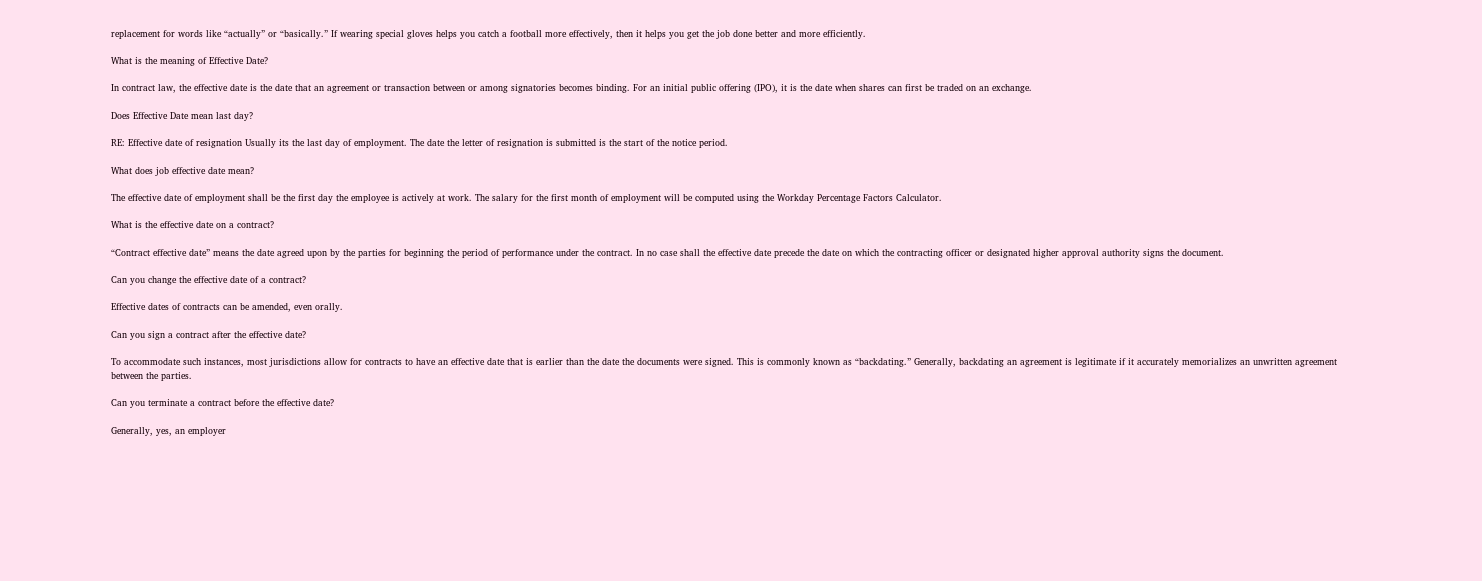replacement for words like “actually” or “basically.” If wearing special gloves helps you catch a football more effectively, then it helps you get the job done better and more efficiently.

What is the meaning of Effective Date?

In contract law, the effective date is the date that an agreement or transaction between or among signatories becomes binding. For an initial public offering (IPO), it is the date when shares can first be traded on an exchange.

Does Effective Date mean last day?

RE: Effective date of resignation Usually its the last day of employment. The date the letter of resignation is submitted is the start of the notice period.

What does job effective date mean?

The effective date of employment shall be the first day the employee is actively at work. The salary for the first month of employment will be computed using the Workday Percentage Factors Calculator.

What is the effective date on a contract?

“Contract effective date” means the date agreed upon by the parties for beginning the period of performance under the contract. In no case shall the effective date precede the date on which the contracting officer or designated higher approval authority signs the document.

Can you change the effective date of a contract?

Effective dates of contracts can be amended, even orally.

Can you sign a contract after the effective date?

To accommodate such instances, most jurisdictions allow for contracts to have an effective date that is earlier than the date the documents were signed. This is commonly known as “backdating.” Generally, backdating an agreement is legitimate if it accurately memorializes an unwritten agreement between the parties.

Can you terminate a contract before the effective date?

Generally, yes, an employer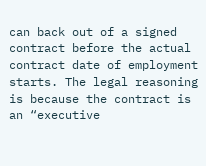can back out of a signed contract before the actual contract date of employment starts. The legal reasoning is because the contract is an “executive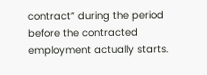contract” during the period before the contracted employment actually starts.